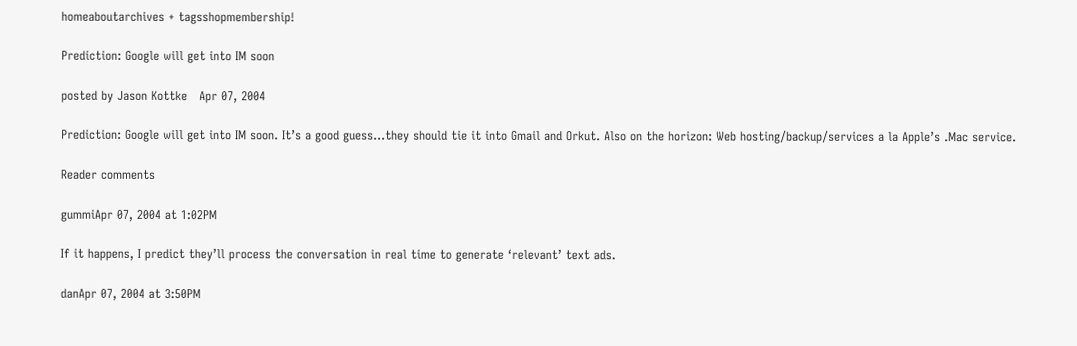homeaboutarchives + tagsshopmembership!

Prediction: Google will get into IM soon

posted by Jason Kottke   Apr 07, 2004

Prediction: Google will get into IM soon. It’s a good guess…they should tie it into Gmail and Orkut. Also on the horizon: Web hosting/backup/services a la Apple’s .Mac service.

Reader comments

gummiApr 07, 2004 at 1:02PM

If it happens, I predict they’ll process the conversation in real time to generate ‘relevant’ text ads.

danApr 07, 2004 at 3:50PM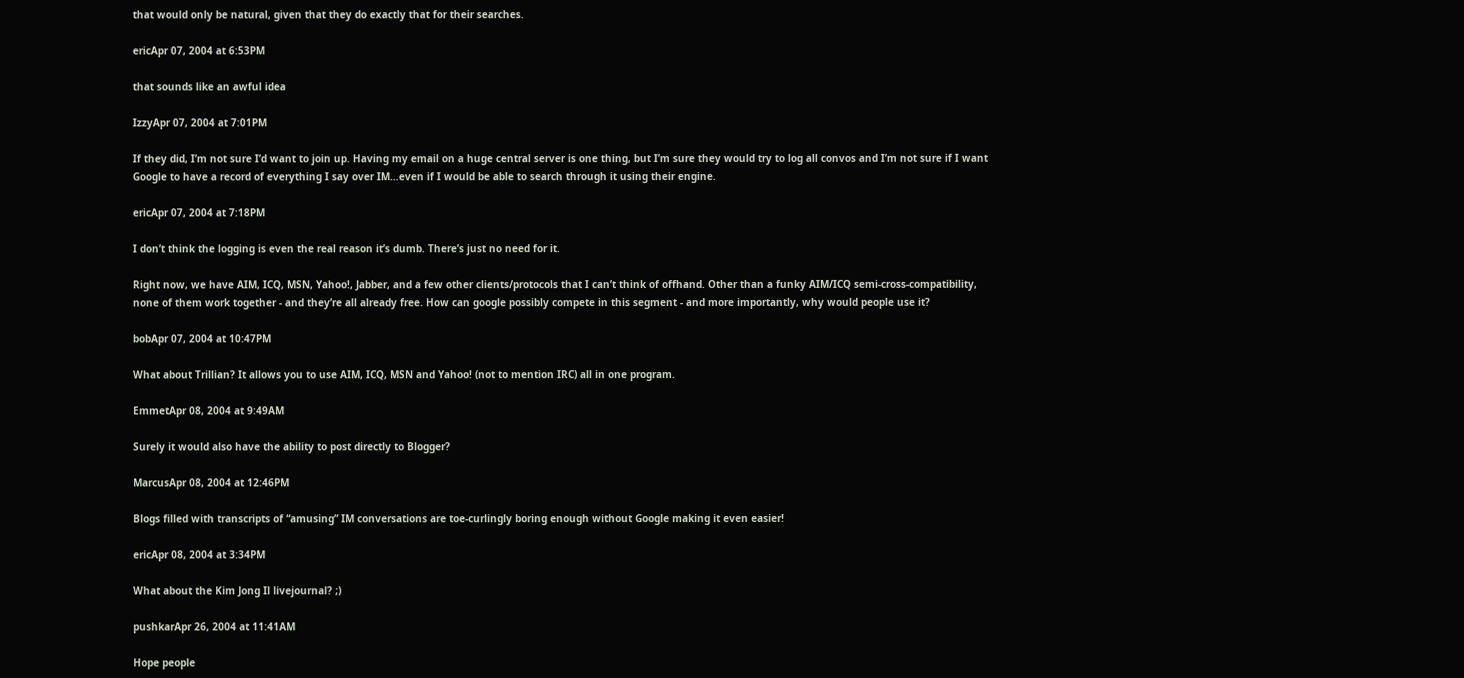that would only be natural, given that they do exactly that for their searches.

ericApr 07, 2004 at 6:53PM

that sounds like an awful idea

IzzyApr 07, 2004 at 7:01PM

If they did, I’m not sure I’d want to join up. Having my email on a huge central server is one thing, but I’m sure they would try to log all convos and I’m not sure if I want Google to have a record of everything I say over IM…even if I would be able to search through it using their engine.

ericApr 07, 2004 at 7:18PM

I don’t think the logging is even the real reason it’s dumb. There’s just no need for it.

Right now, we have AIM, ICQ, MSN, Yahoo!, Jabber, and a few other clients/protocols that I can’t think of offhand. Other than a funky AIM/ICQ semi-cross-compatibility, none of them work together - and they’re all already free. How can google possibly compete in this segment - and more importantly, why would people use it?

bobApr 07, 2004 at 10:47PM

What about Trillian? It allows you to use AIM, ICQ, MSN and Yahoo! (not to mention IRC) all in one program.

EmmetApr 08, 2004 at 9:49AM

Surely it would also have the ability to post directly to Blogger?

MarcusApr 08, 2004 at 12:46PM

Blogs filled with transcripts of “amusing” IM conversations are toe-curlingly boring enough without Google making it even easier!

ericApr 08, 2004 at 3:34PM

What about the Kim Jong Il livejournal? ;)

pushkarApr 26, 2004 at 11:41AM

Hope people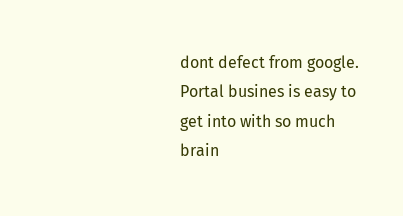dont defect from google. Portal busines is easy to get into with so much brain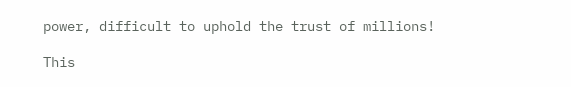power, difficult to uphold the trust of millions!

This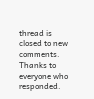thread is closed to new comments. Thanks to everyone who responded.